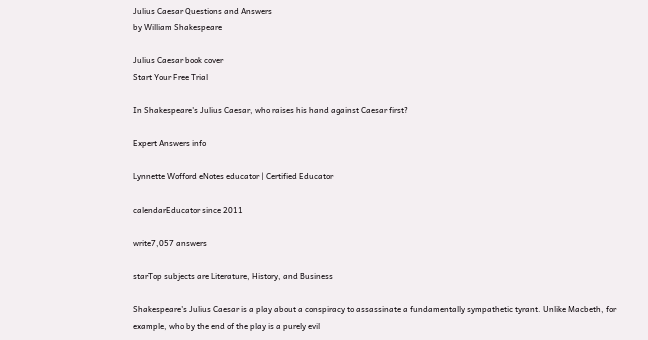Julius Caesar Questions and Answers
by William Shakespeare

Julius Caesar book cover
Start Your Free Trial

In Shakespeare's Julius Caesar, who raises his hand against Caesar first?

Expert Answers info

Lynnette Wofford eNotes educator | Certified Educator

calendarEducator since 2011

write7,057 answers

starTop subjects are Literature, History, and Business

Shakespeare's Julius Caesar is a play about a conspiracy to assassinate a fundamentally sympathetic tyrant. Unlike Macbeth, for example, who by the end of the play is a purely evil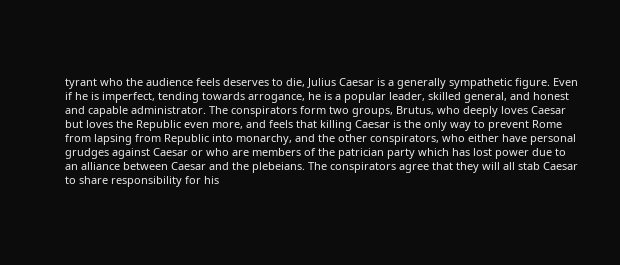tyrant who the audience feels deserves to die, Julius Caesar is a generally sympathetic figure. Even if he is imperfect, tending towards arrogance, he is a popular leader, skilled general, and honest and capable administrator. The conspirators form two groups, Brutus, who deeply loves Caesar but loves the Republic even more, and feels that killing Caesar is the only way to prevent Rome from lapsing from Republic into monarchy, and the other conspirators, who either have personal grudges against Caesar or who are members of the patrician party which has lost power due to an alliance between Caesar and the plebeians. The conspirators agree that they will all stab Caesar to share responsibility for his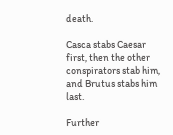death.

Casca stabs Caesar first, then the other conspirators stab him, and Brutus stabs him last.

Further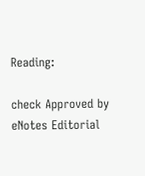Reading:

check Approved by eNotes Editorial